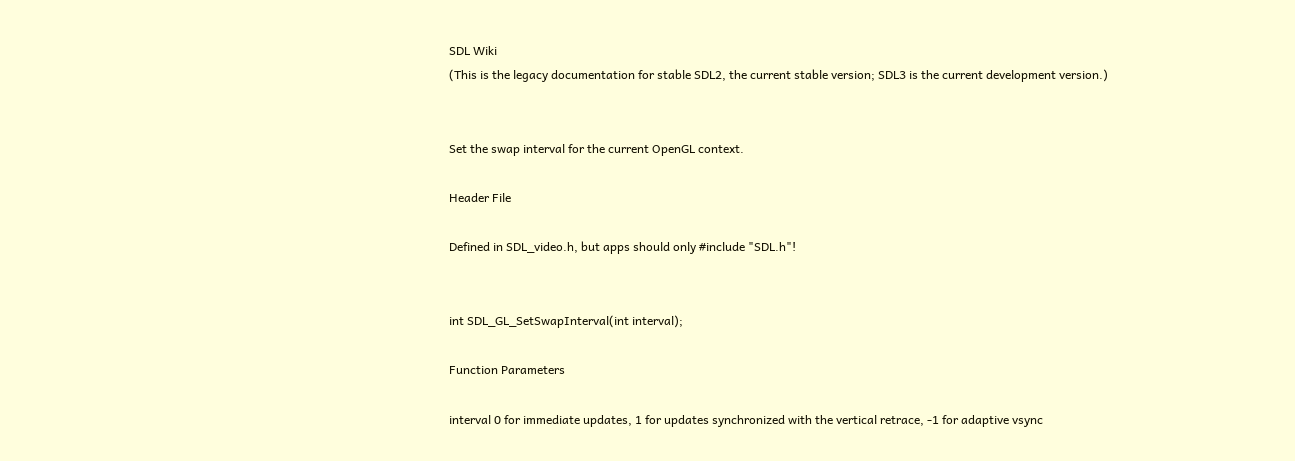SDL Wiki
(This is the legacy documentation for stable SDL2, the current stable version; SDL3 is the current development version.)


Set the swap interval for the current OpenGL context.

Header File

Defined in SDL_video.h, but apps should only #include "SDL.h"!


int SDL_GL_SetSwapInterval(int interval);

Function Parameters

interval 0 for immediate updates, 1 for updates synchronized with the vertical retrace, -1 for adaptive vsync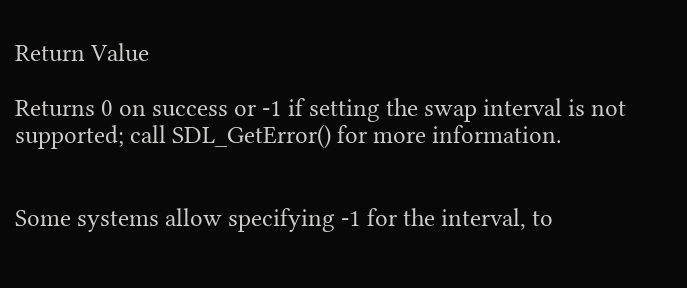Return Value

Returns 0 on success or -1 if setting the swap interval is not supported; call SDL_GetError() for more information.


Some systems allow specifying -1 for the interval, to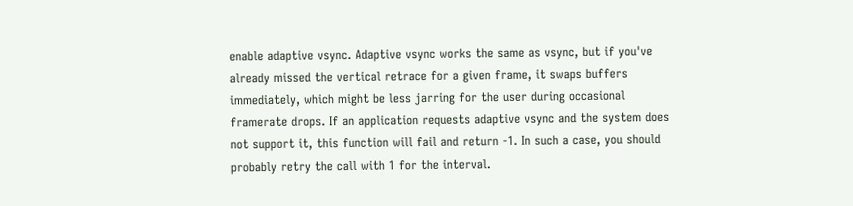enable adaptive vsync. Adaptive vsync works the same as vsync, but if you've already missed the vertical retrace for a given frame, it swaps buffers immediately, which might be less jarring for the user during occasional framerate drops. If an application requests adaptive vsync and the system does not support it, this function will fail and return -1. In such a case, you should probably retry the call with 1 for the interval.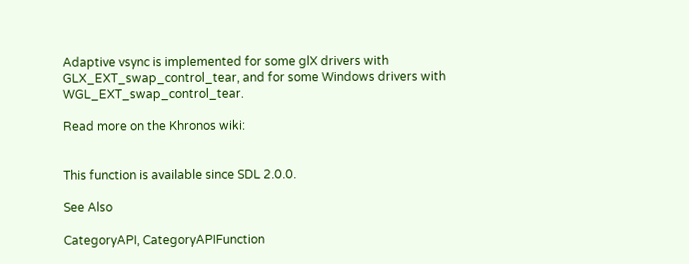Adaptive vsync is implemented for some glX drivers with GLX_EXT_swap_control_tear, and for some Windows drivers with WGL_EXT_swap_control_tear.

Read more on the Khronos wiki:


This function is available since SDL 2.0.0.

See Also

CategoryAPI, CategoryAPIFunction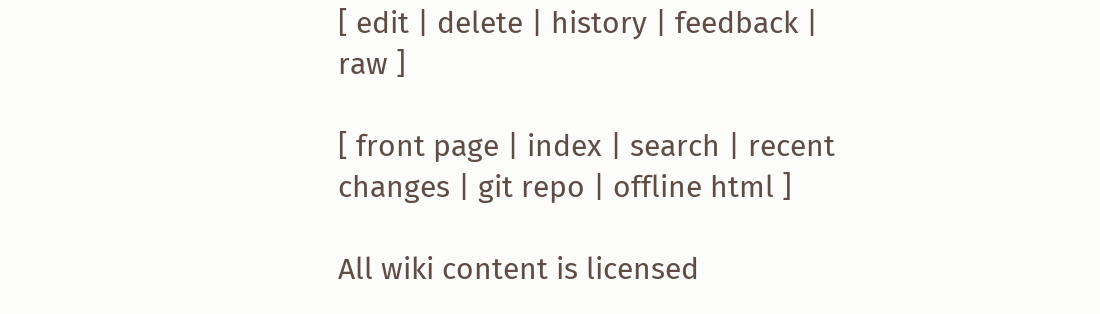[ edit | delete | history | feedback | raw ]

[ front page | index | search | recent changes | git repo | offline html ]

All wiki content is licensed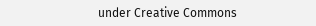under Creative Commons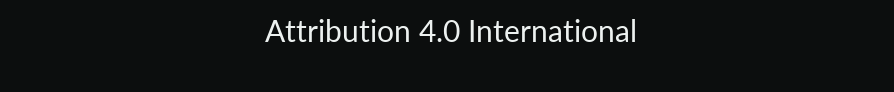Attribution 4.0 International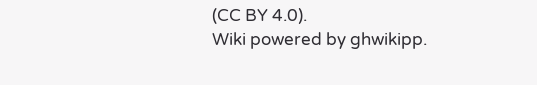(CC BY 4.0).
Wiki powered by ghwikipp.